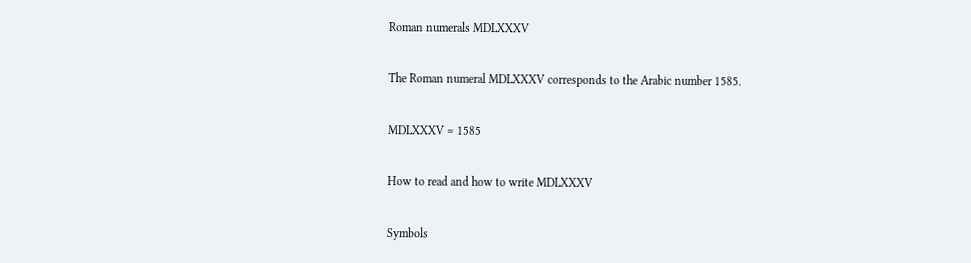Roman numerals MDLXXXV

The Roman numeral MDLXXXV corresponds to the Arabic number 1585.

MDLXXXV = 1585

How to read and how to write MDLXXXV

Symbols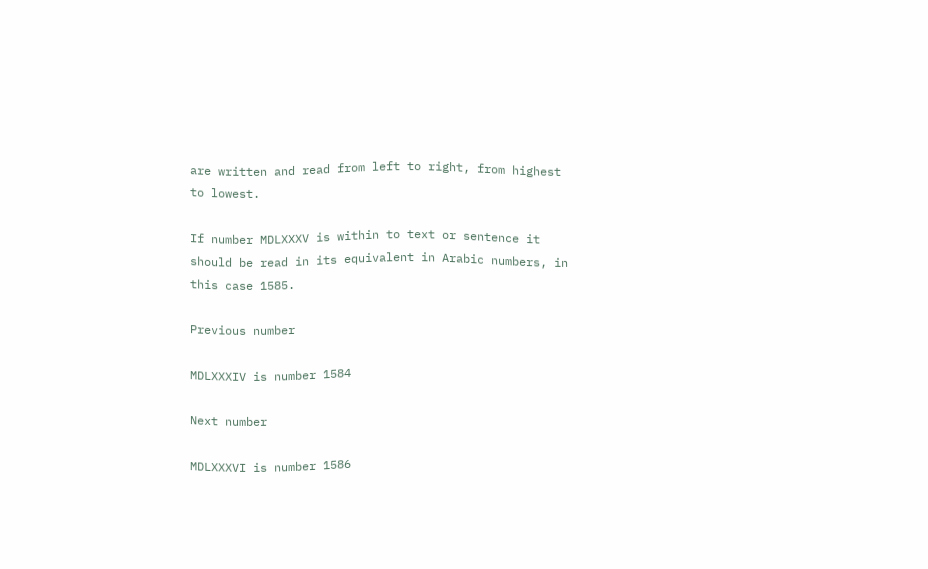are written and read from left to right, from highest to lowest.

If number MDLXXXV is within to text or sentence it should be read in its equivalent in Arabic numbers, in this case 1585.

Previous number

MDLXXXIV is number 1584

Next number

MDLXXXVI is number 1586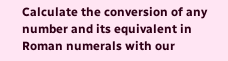Calculate the conversion of any number and its equivalent in Roman numerals with our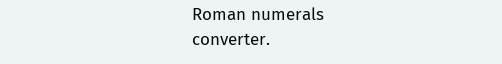Roman numerals converter.